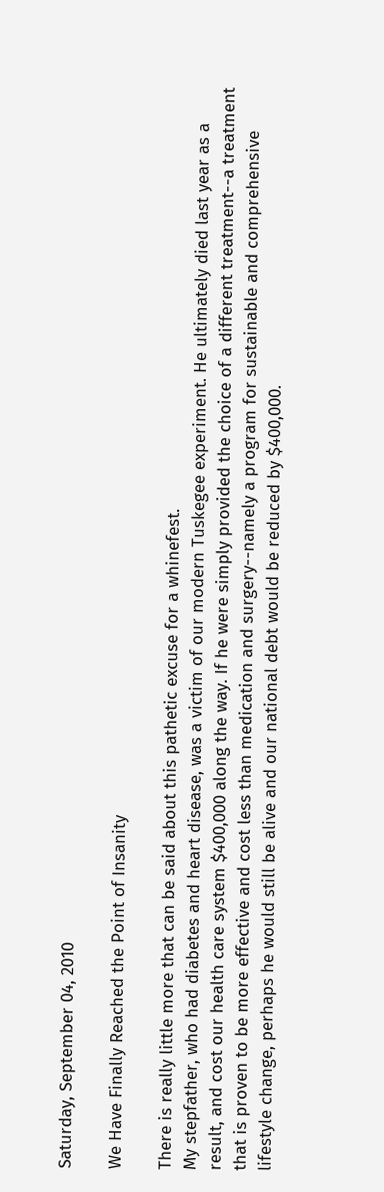Saturday, September 04, 2010

We Have Finally Reached the Point of Insanity

There is really little more that can be said about this pathetic excuse for a whinefest.
My stepfather, who had diabetes and heart disease, was a victim of our modern Tuskegee experiment. He ultimately died last year as a result, and cost our health care system $400,000 along the way. If he were simply provided the choice of a different treatment--a treatment that is proven to be more effective and cost less than medication and surgery--namely a program for sustainable and comprehensive lifestyle change, perhaps he would still be alive and our national debt would be reduced by $400,000.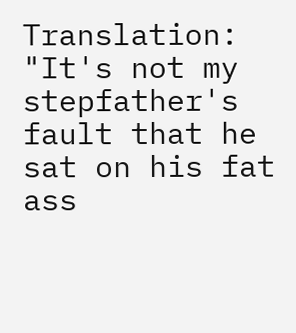Translation: "It's not my stepfather's fault that he sat on his fat ass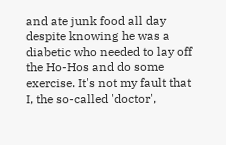and ate junk food all day despite knowing he was a diabetic who needed to lay off the Ho-Hos and do some exercise. It's not my fault that I, the so-called 'doctor',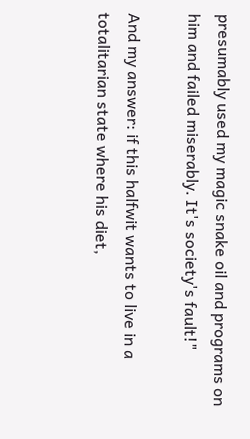presumably used my magic snake oil and programs on him and failed miserably. It's society's fault!"

And my answer: if this halfwit wants to live in a totalitarian state where his diet,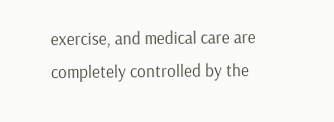exercise, and medical care are completely controlled by the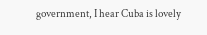government, I hear Cuba is lovely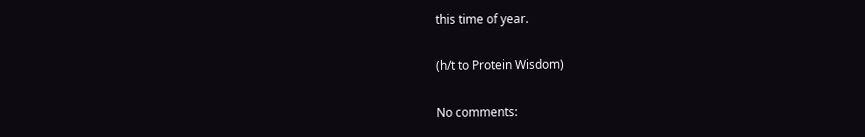this time of year.

(h/t to Protein Wisdom)

No comments: